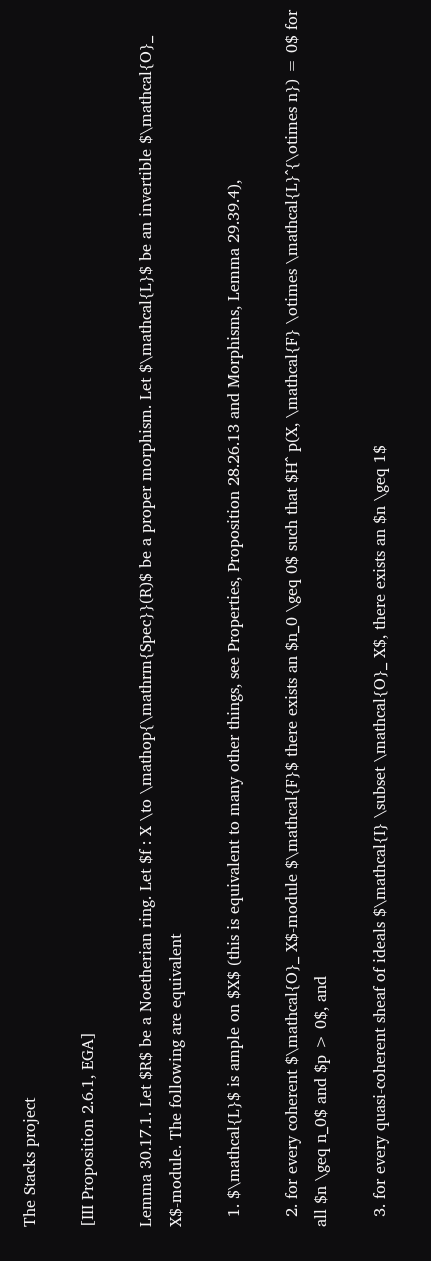The Stacks project

[III Proposition 2.6.1, EGA]

Lemma 30.17.1. Let $R$ be a Noetherian ring. Let $f : X \to \mathop{\mathrm{Spec}}(R)$ be a proper morphism. Let $\mathcal{L}$ be an invertible $\mathcal{O}_ X$-module. The following are equivalent

  1. $\mathcal{L}$ is ample on $X$ (this is equivalent to many other things, see Properties, Proposition 28.26.13 and Morphisms, Lemma 29.39.4),

  2. for every coherent $\mathcal{O}_ X$-module $\mathcal{F}$ there exists an $n_0 \geq 0$ such that $H^ p(X, \mathcal{F} \otimes \mathcal{L}^{\otimes n}) = 0$ for all $n \geq n_0$ and $p > 0$, and

  3. for every quasi-coherent sheaf of ideals $\mathcal{I} \subset \mathcal{O}_ X$, there exists an $n \geq 1$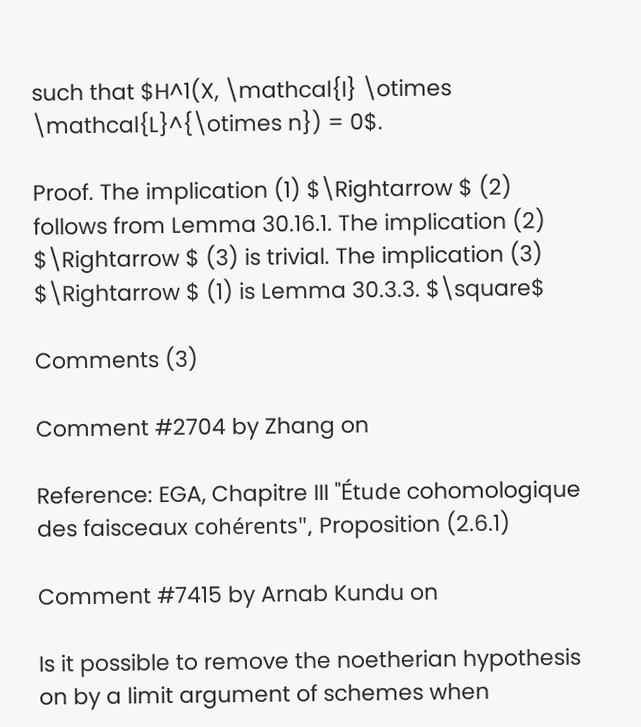such that $H^1(X, \mathcal{I} \otimes \mathcal{L}^{\otimes n}) = 0$.

Proof. The implication (1) $\Rightarrow $ (2) follows from Lemma 30.16.1. The implication (2) $\Rightarrow $ (3) is trivial. The implication (3) $\Rightarrow $ (1) is Lemma 30.3.3. $\square$

Comments (3)

Comment #2704 by Zhang on

Reference: EGA, Chapitre III "Étude cohomologique des faisceaux cohérents", Proposition (2.6.1)

Comment #7415 by Arnab Kundu on

Is it possible to remove the noetherian hypothesis on by a limit argument of schemes when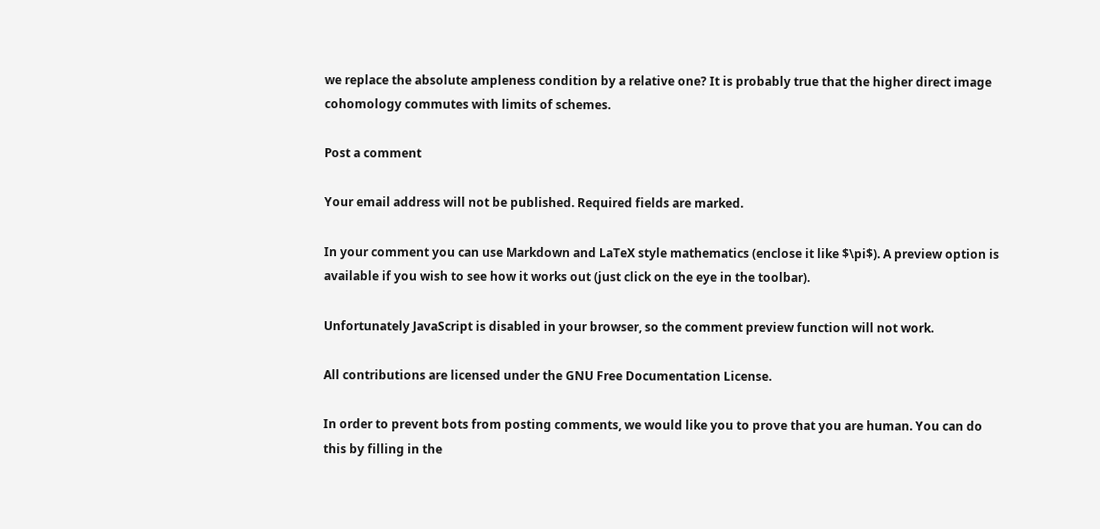we replace the absolute ampleness condition by a relative one? It is probably true that the higher direct image cohomology commutes with limits of schemes.

Post a comment

Your email address will not be published. Required fields are marked.

In your comment you can use Markdown and LaTeX style mathematics (enclose it like $\pi$). A preview option is available if you wish to see how it works out (just click on the eye in the toolbar).

Unfortunately JavaScript is disabled in your browser, so the comment preview function will not work.

All contributions are licensed under the GNU Free Documentation License.

In order to prevent bots from posting comments, we would like you to prove that you are human. You can do this by filling in the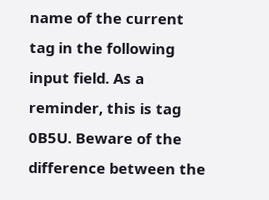name of the current tag in the following input field. As a reminder, this is tag 0B5U. Beware of the difference between the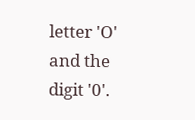letter 'O' and the digit '0'.